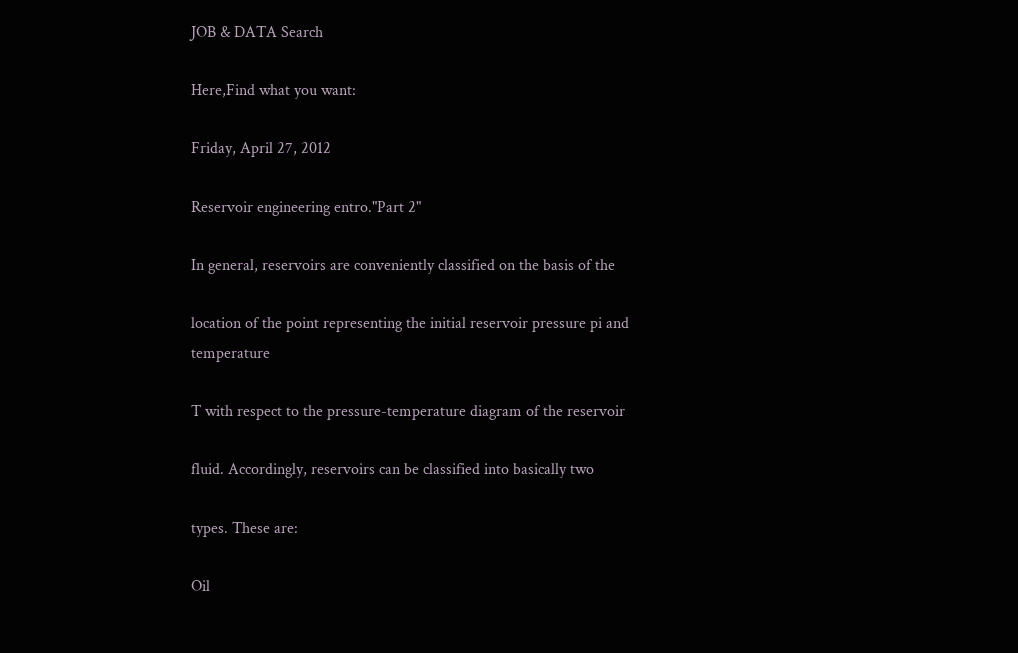JOB & DATA Search

Here,Find what you want:

Friday, April 27, 2012

Reservoir engineering entro."Part 2"

In general, reservoirs are conveniently classified on the basis of the

location of the point representing the initial reservoir pressure pi and temperature

T with respect to the pressure-temperature diagram of the reservoir

fluid. Accordingly, reservoirs can be classified into basically two

types. These are:

Oil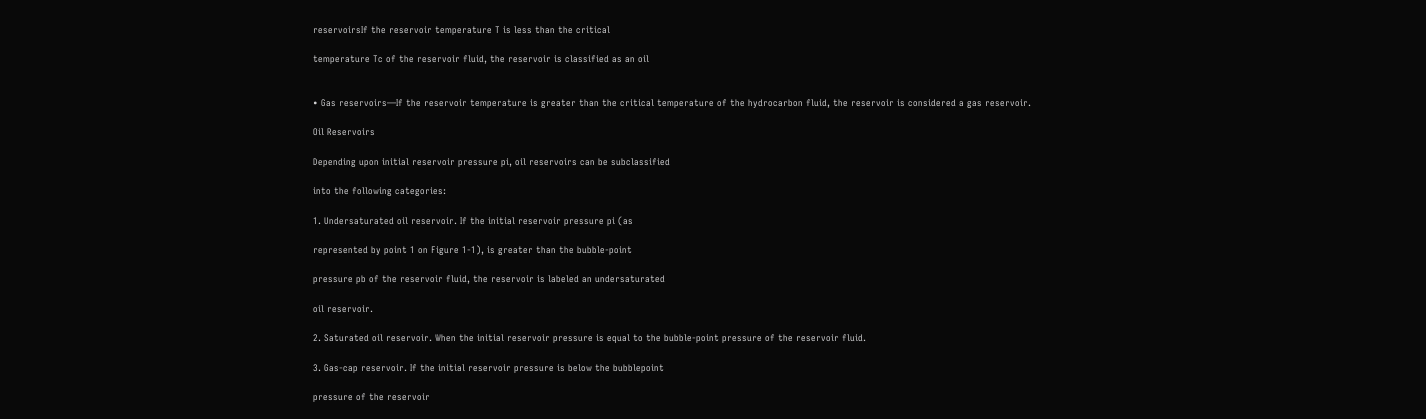reservoirsIf the reservoir temperature T is less than the critical

temperature Tc of the reservoir fluid, the reservoir is classified as an oil


• Gas reservoirs—If the reservoir temperature is greater than the critical temperature of the hydrocarbon fluid, the reservoir is considered a gas reservoir.

Oil Reservoirs

Depending upon initial reservoir pressure pi, oil reservoirs can be subclassified

into the following categories:

1. Undersaturated oil reservoir. If the initial reservoir pressure pi (as

represented by point 1 on Figure 1-1), is greater than the bubble-point

pressure pb of the reservoir fluid, the reservoir is labeled an undersaturated

oil reservoir.

2. Saturated oil reservoir. When the initial reservoir pressure is equal to the bubble-point pressure of the reservoir fluid.

3. Gas-cap reservoir. If the initial reservoir pressure is below the bubblepoint

pressure of the reservoir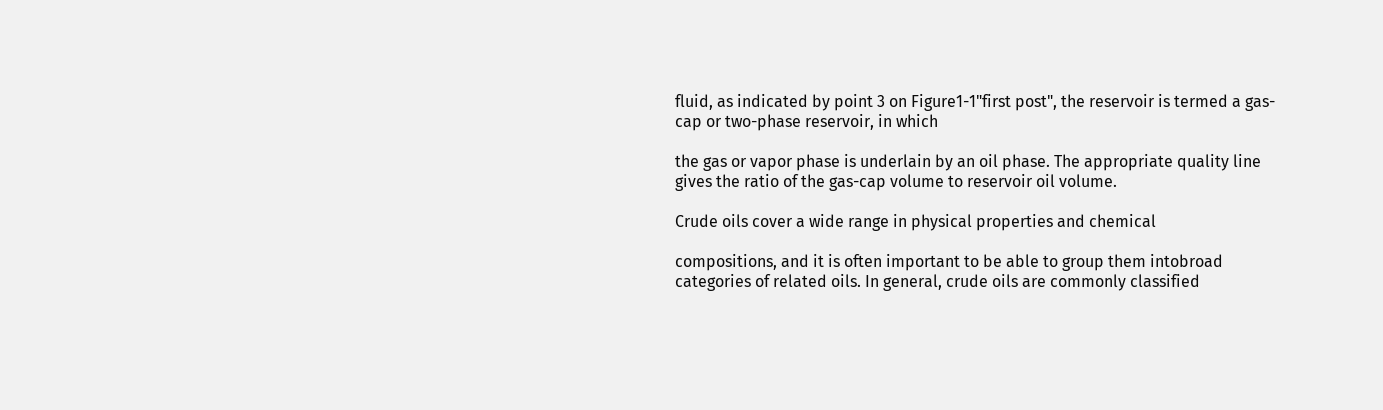fluid, as indicated by point 3 on Figure1-1"first post", the reservoir is termed a gas-cap or two-phase reservoir, in which

the gas or vapor phase is underlain by an oil phase. The appropriate quality line gives the ratio of the gas-cap volume to reservoir oil volume.

Crude oils cover a wide range in physical properties and chemical

compositions, and it is often important to be able to group them intobroad categories of related oils. In general, crude oils are commonly classified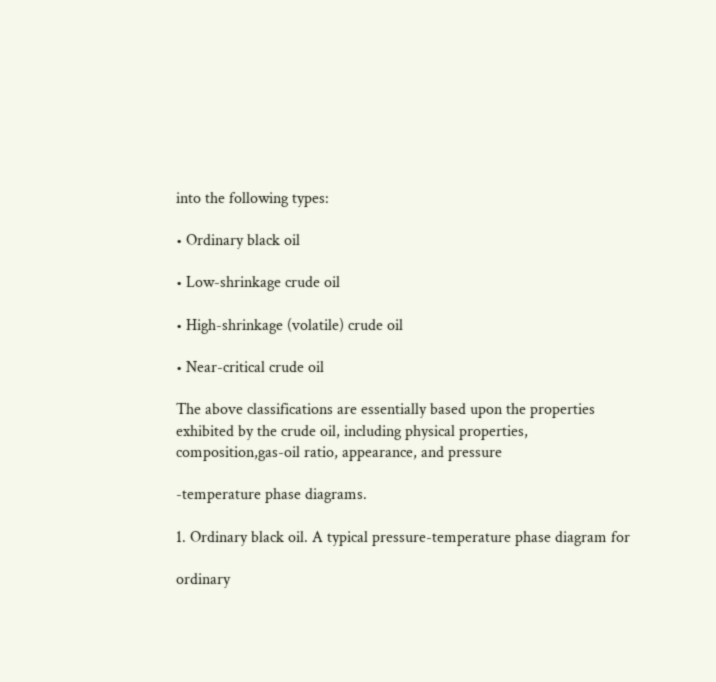into the following types:

• Ordinary black oil

• Low-shrinkage crude oil

• High-shrinkage (volatile) crude oil

• Near-critical crude oil

The above classifications are essentially based upon the properties exhibited by the crude oil, including physical properties, composition,gas-oil ratio, appearance, and pressure

-temperature phase diagrams.

1. Ordinary black oil. A typical pressure-temperature phase diagram for

ordinary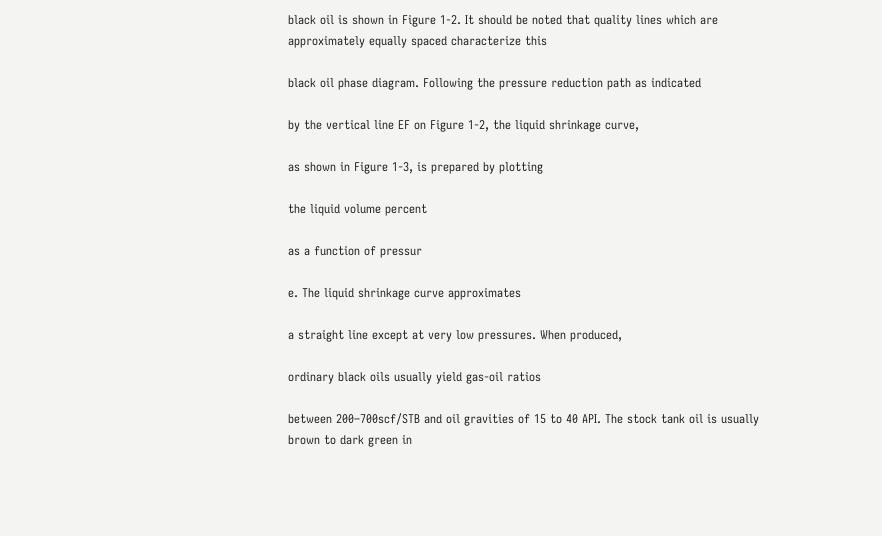black oil is shown in Figure 1-2. It should be noted that quality lines which are approximately equally spaced characterize this

black oil phase diagram. Following the pressure reduction path as indicated

by the vertical line EF on Figure 1-2, the liquid shrinkage curve,

as shown in Figure 1-3, is prepared by plotting

the liquid volume percent

as a function of pressur

e. The liquid shrinkage curve approximates

a straight line except at very low pressures. When produced,

ordinary black oils usually yield gas-oil ratios

between 200–700scf/STB and oil gravities of 15 to 40 API. The stock tank oil is usually brown to dark green in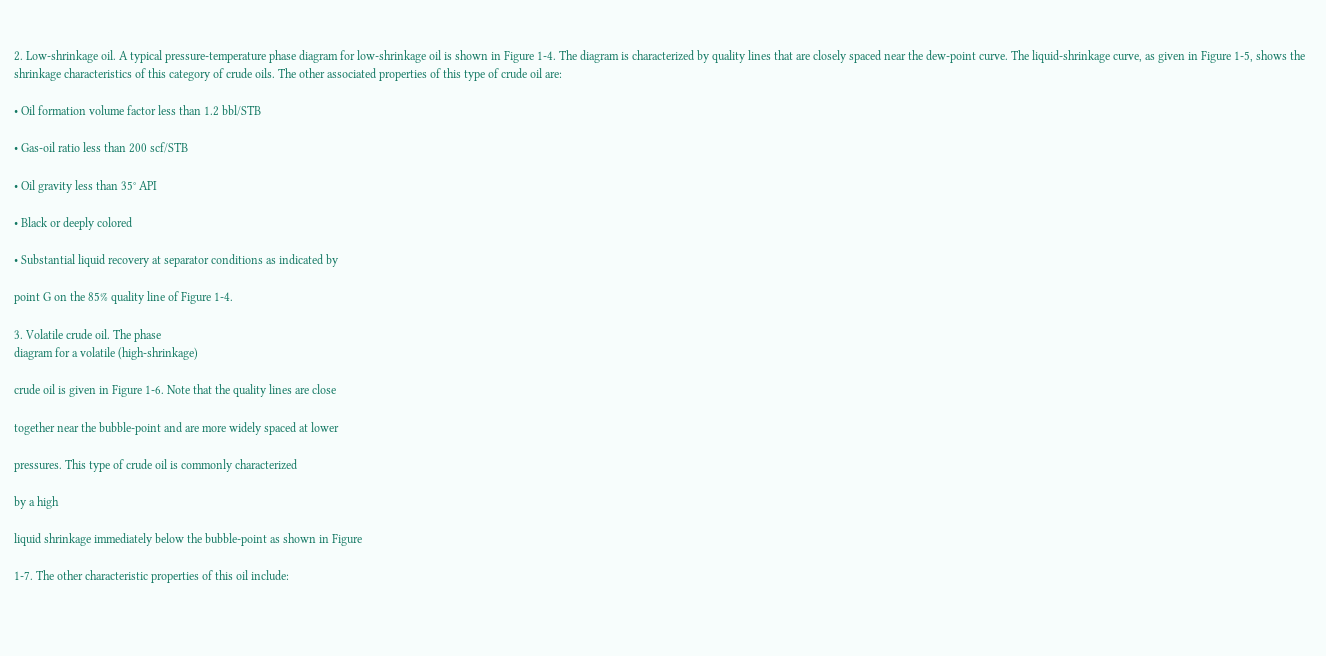2. Low-shrinkage oil. A typical pressure-temperature phase diagram for low-shrinkage oil is shown in Figure 1-4. The diagram is characterized by quality lines that are closely spaced near the dew-point curve. The liquid-shrinkage curve, as given in Figure 1-5, shows the shrinkage characteristics of this category of crude oils. The other associated properties of this type of crude oil are:

• Oil formation volume factor less than 1.2 bbl/STB

• Gas-oil ratio less than 200 scf/STB

• Oil gravity less than 35° API

• Black or deeply colored

• Substantial liquid recovery at separator conditions as indicated by

point G on the 85% quality line of Figure 1-4.

3. Volatile crude oil. The phase
diagram for a volatile (high-shrinkage)

crude oil is given in Figure 1-6. Note that the quality lines are close

together near the bubble-point and are more widely spaced at lower

pressures. This type of crude oil is commonly characterized

by a high

liquid shrinkage immediately below the bubble-point as shown in Figure

1-7. The other characteristic properties of this oil include: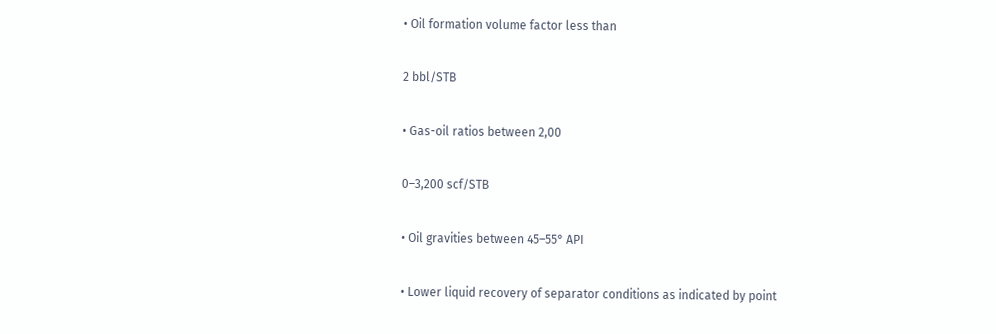• Oil formation volume factor less than

2 bbl/STB

• Gas-oil ratios between 2,00

0–3,200 scf/STB

• Oil gravities between 45–55° API

• Lower liquid recovery of separator conditions as indicated by point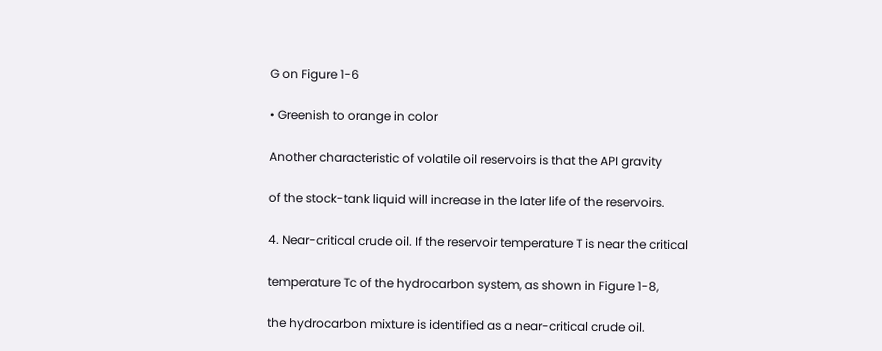G on Figure 1-6

• Greenish to orange in color

Another characteristic of volatile oil reservoirs is that the API gravity

of the stock-tank liquid will increase in the later life of the reservoirs.

4. Near-critical crude oil. If the reservoir temperature T is near the critical

temperature Tc of the hydrocarbon system, as shown in Figure 1-8,

the hydrocarbon mixture is identified as a near-critical crude oil.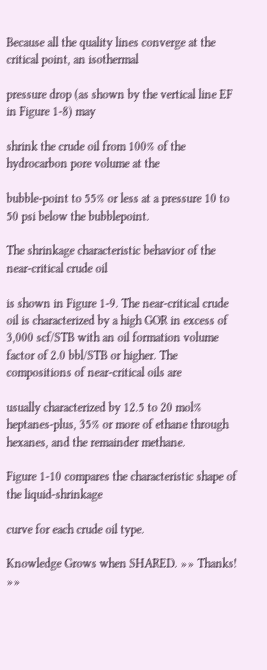Because all the quality lines converge at the critical point, an isothermal

pressure drop (as shown by the vertical line EF in Figure 1-8) may

shrink the crude oil from 100% of the hydrocarbon pore volume at the

bubble-point to 55% or less at a pressure 10 to 50 psi below the bubblepoint.

The shrinkage characteristic behavior of the near-critical crude oil

is shown in Figure 1-9. The near-critical crude oil is characterized by a high GOR in excess of 3,000 scf/STB with an oil formation volume factor of 2.0 bbl/STB or higher. The compositions of near-critical oils are

usually characterized by 12.5 to 20 mol% heptanes-plus, 35% or more of ethane through hexanes, and the remainder methane.

Figure 1-10 compares the characteristic shape of the liquid-shrinkage

curve for each crude oil type.

Knowledge Grows when SHARED. »» Thanks! »»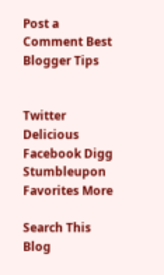Post a Comment Best Blogger Tips


Twitter Delicious Facebook Digg Stumbleupon Favorites More

Search This Blog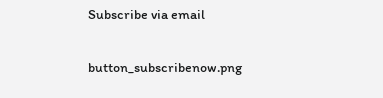Subscribe via email

button_subscribenow.png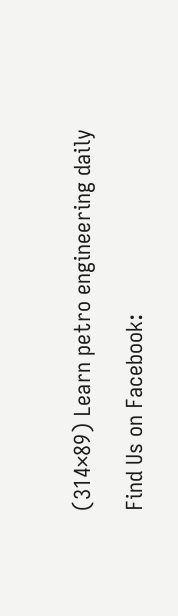(314×89) Learn petro engineering daily

Find Us on Facebook: